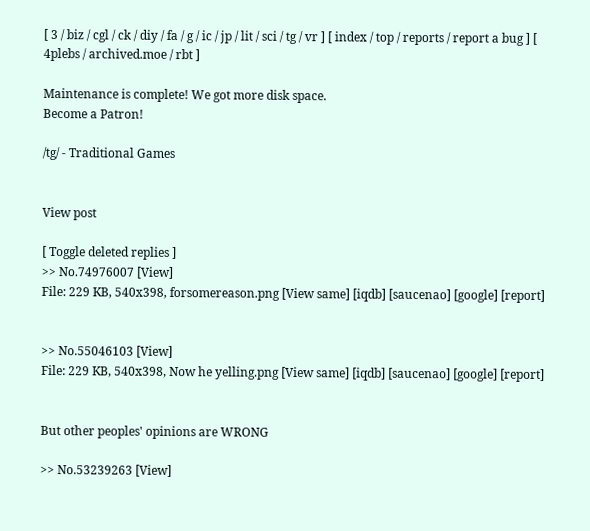[ 3 / biz / cgl / ck / diy / fa / g / ic / jp / lit / sci / tg / vr ] [ index / top / reports / report a bug ] [ 4plebs / archived.moe / rbt ]

Maintenance is complete! We got more disk space.
Become a Patron!

/tg/ - Traditional Games


View post

[ Toggle deleted replies ]
>> No.74976007 [View]
File: 229 KB, 540x398, forsomereason.png [View same] [iqdb] [saucenao] [google] [report]


>> No.55046103 [View]
File: 229 KB, 540x398, Now he yelling.png [View same] [iqdb] [saucenao] [google] [report]


But other peoples' opinions are WRONG

>> No.53239263 [View]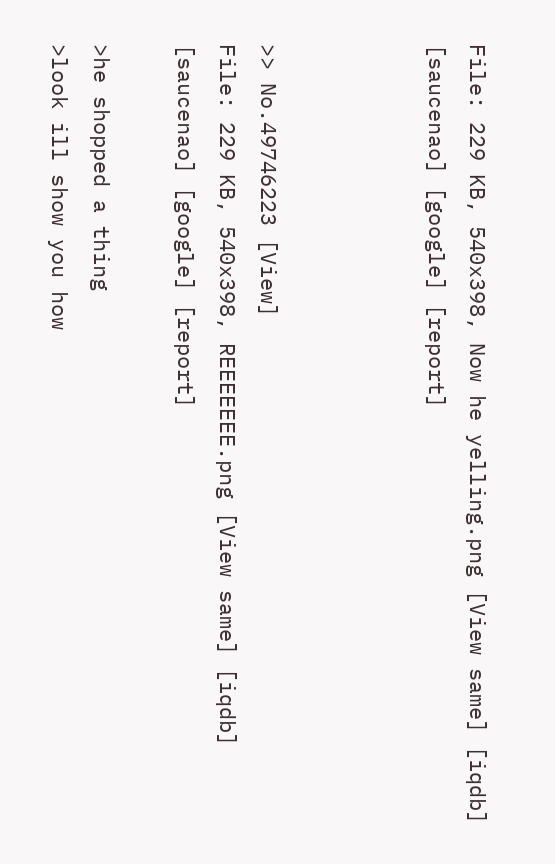File: 229 KB, 540x398, Now he yelling.png [View same] [iqdb] [saucenao] [google] [report]



>> No.49746223 [View]
File: 229 KB, 540x398, REEEEEEE.png [View same] [iqdb] [saucenao] [google] [report]

>he shopped a thing
>look ill show you how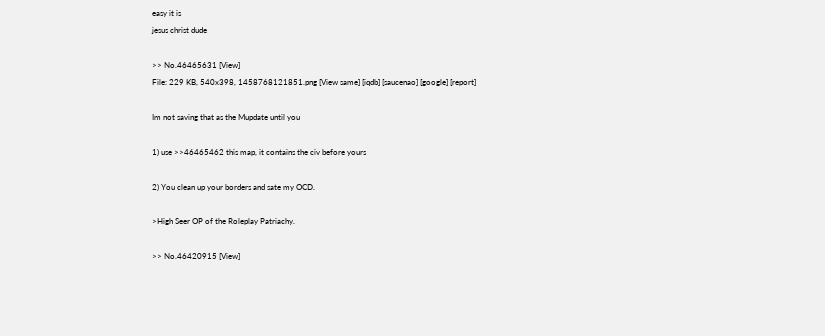easy it is
jesus christ dude

>> No.46465631 [View]
File: 229 KB, 540x398, 1458768121851.png [View same] [iqdb] [saucenao] [google] [report]

Im not saving that as the Mupdate until you

1) use >>46465462 this map, it contains the civ before yours

2) You clean up your borders and sate my OCD.

>High Seer OP of the Roleplay Patriachy.

>> No.46420915 [View]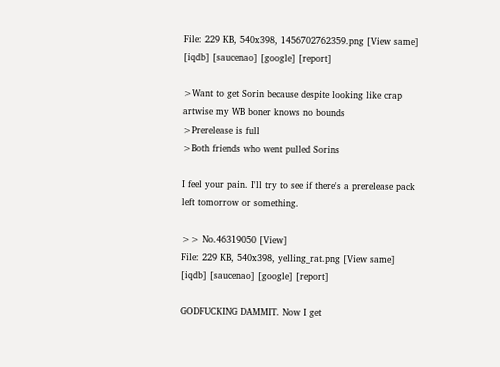File: 229 KB, 540x398, 1456702762359.png [View same] [iqdb] [saucenao] [google] [report]

>Want to get Sorin because despite looking like crap artwise my WB boner knows no bounds
>Prerelease is full
>Both friends who went pulled Sorins

I feel your pain. I'll try to see if there's a prerelease pack left tomorrow or something.

>> No.46319050 [View]
File: 229 KB, 540x398, yelling_rat.png [View same] [iqdb] [saucenao] [google] [report]

GODFUCKING DAMMIT. Now I get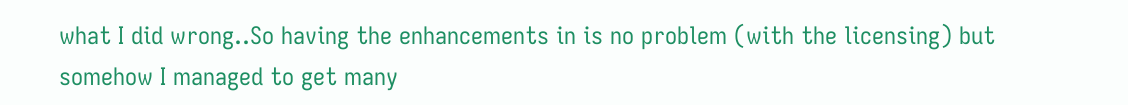what I did wrong..So having the enhancements in is no problem (with the licensing) but somehow I managed to get many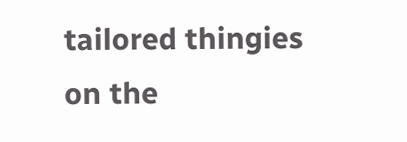tailored thingies on the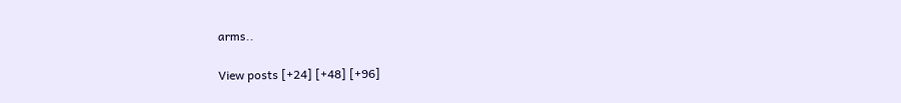arms..

View posts [+24] [+48] [+96]